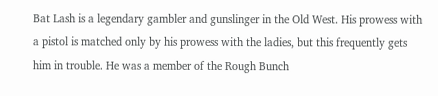Bat Lash is a legendary gambler and gunslinger in the Old West. His prowess with a pistol is matched only by his prowess with the ladies, but this frequently gets him in trouble. He was a member of the Rough Bunch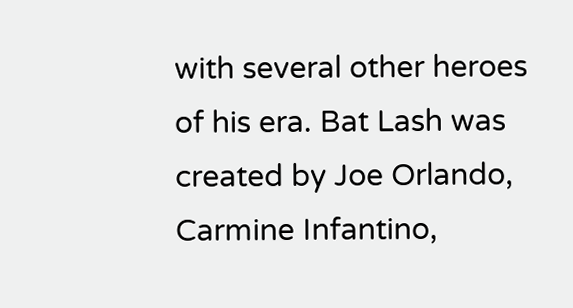with several other heroes of his era. Bat Lash was created by Joe Orlando, Carmine Infantino,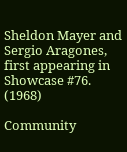Sheldon Mayer and Sergio Aragones, first appearing in Showcase #76. (1968)

Community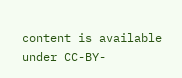content is available under CC-BY-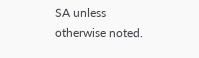SA unless otherwise noted.